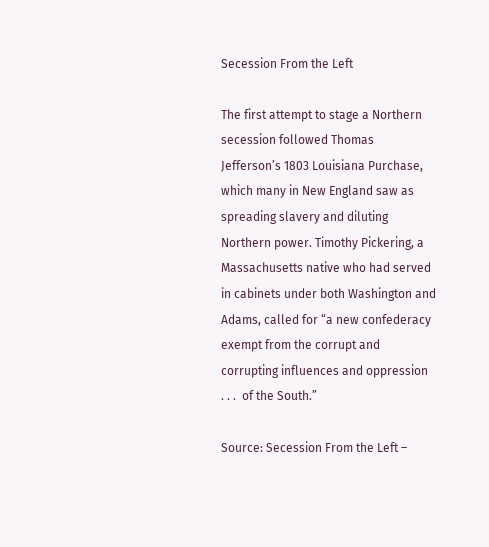Secession From the Left

The first attempt to stage a Northern secession followed Thomas Jefferson’s 1803 Louisiana Purchase, which many in New England saw as spreading slavery and diluting Northern power. Timothy Pickering, a Massachusetts native who had served in cabinets under both Washington and Adams, called for “a new confederacy exempt from the corrupt and corrupting influences and oppression  . . .  of the South.”

Source: Secession From the Left –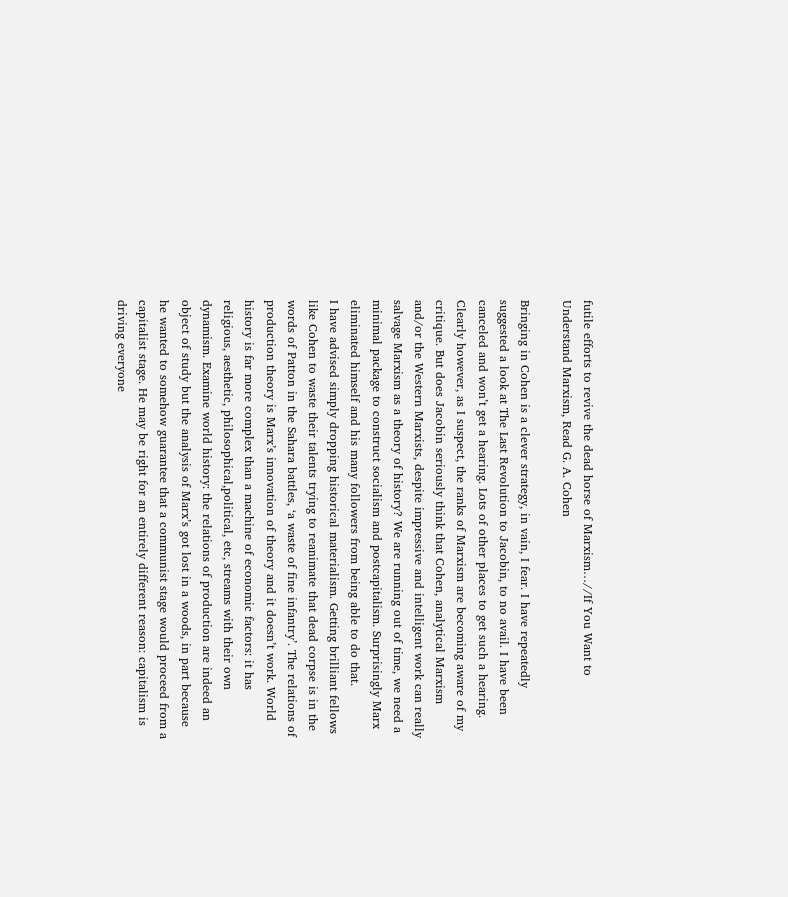futile efforts to revive the dead horse of Marxism…//If You Want to Understand Marxism, Read G. A. Cohen

Bringing in Cohen is a clever strategy, in vain, I fear. I have repeatedly suggested a look at The Last Revolution to Jacobin, to no avail. I have been canceled and won’t get a hearing. Lots of other places to get such a hearing. Clearly however, as I suspect, the ranks of Marxism are becoming aware of my critique. But does Jacobin seriously think that Cohen, analytical Marxism and/or the Western Marxists, despite impressive and intelligent work can really salvage Marxism as a theory of history? We are running out of time, we need a minimal package to construct socialism and postcapitalism. Surprisingly Marx eliminated himself and his many followers from being able to do that.
I have advised simply dropping historical materialism. Getting brilliant fellows like Cohen to waste their talents trying to reanimate that dead corpse is in the words of Patton in the Sahara battles, ‘a waste of fine infantry’. The relations of production theory is Marx’s innovation of theory and it doesn’t work. World history is far more complex than a machine of economic factors: it has religious, aesthetic, philosophical,political, etc, streams with their own dynamism. Examine world history: the relations of production are indeed an object of study but the analysis of Marx’s got lost in a woods, in part because he wanted to somehow guarantee that a communist stage would proceed from a capitalist stage. He may be right for an entirely different reason: capitalism is driving everyone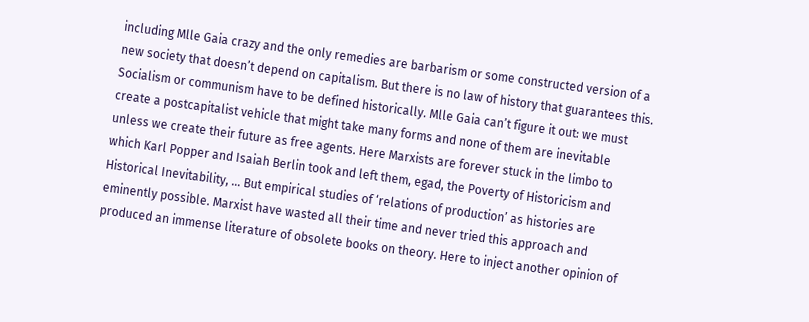including Mlle Gaia crazy and the only remedies are barbarism or some constructed version of a new society that doesn’t depend on capitalism. But there is no law of history that guarantees this. Socialism or communism have to be defined historically. Mlle Gaia can’t figure it out: we must create a postcapitalist vehicle that might take many forms and none of them are inevitable unless we create their future as free agents. Here Marxists are forever stuck in the limbo to which Karl Popper and Isaiah Berlin took and left them, egad, the Poverty of Historicism and Historical Inevitability, … But empirical studies of ‘relations of production’ as histories are eminently possible. Marxist have wasted all their time and never tried this approach and produced an immense literature of obsolete books on theory. Here to inject another opinion of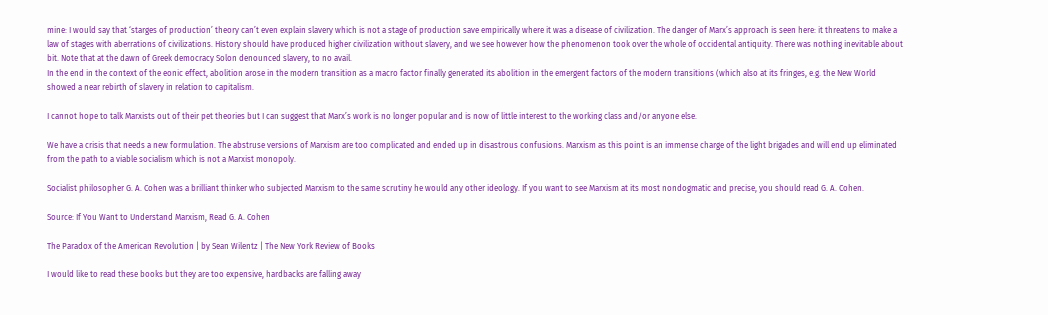mine: I would say that ‘starges of production’ theory can’t even explain slavery which is not a stage of production save empirically where it was a disease of civilization. The danger of Marx’s approach is seen here: it threatens to make a law of stages with aberrations of civilizations. History should have produced higher civilization without slavery, and we see however how the phenomenon took over the whole of occidental antiquity. There was nothing inevitable about bit. Note that at the dawn of Greek democracy Solon denounced slavery, to no avail.
In the end in the context of the eonic effect, abolition arose in the modern transition as a macro factor finally generated its abolition in the emergent factors of the modern transitions (which also at its fringes, e.g. the New World showed a near rebirth of slavery in relation to capitalism.

I cannot hope to talk Marxists out of their pet theories but I can suggest that Marx’s work is no longer popular and is now of little interest to the working class and/or anyone else.

We have a crisis that needs a new formulation. The abstruse versions of Marxism are too complicated and ended up in disastrous confusions. Marxism as this point is an immense charge of the light brigades and will end up eliminated from the path to a viable socialism which is not a Marxist monopoly.

Socialist philosopher G. A. Cohen was a brilliant thinker who subjected Marxism to the same scrutiny he would any other ideology. If you want to see Marxism at its most nondogmatic and precise, you should read G. A. Cohen.

Source: If You Want to Understand Marxism, Read G. A. Cohen

The Paradox of the American Revolution | by Sean Wilentz | The New York Review of Books

I would like to read these books but they are too expensive, hardbacks are falling away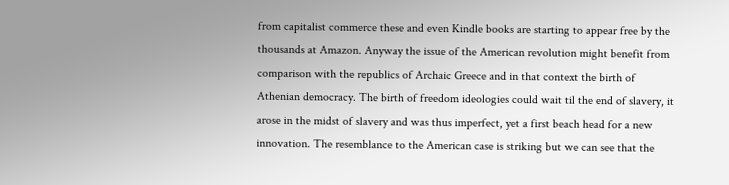from capitalist commerce these and even Kindle books are starting to appear free by the thousands at Amazon. Anyway the issue of the American revolution might benefit from comparison with the republics of Archaic Greece and in that context the birth of Athenian democracy. The birth of freedom ideologies could wait til the end of slavery, it arose in the midst of slavery and was thus imperfect, yet a first beach head for a new innovation. The resemblance to the American case is striking but we can see that the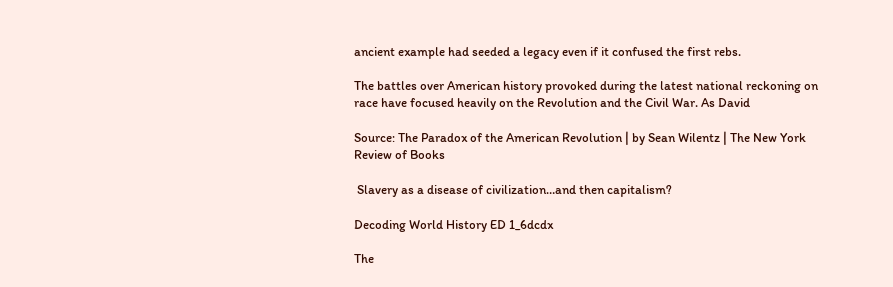ancient example had seeded a legacy even if it confused the first rebs.

The battles over American history provoked during the latest national reckoning on race have focused heavily on the Revolution and the Civil War. As David

Source: The Paradox of the American Revolution | by Sean Wilentz | The New York Review of Books

 Slavery as a disease of civilization…and then capitalism?

Decoding World History ED 1_6dcdx

The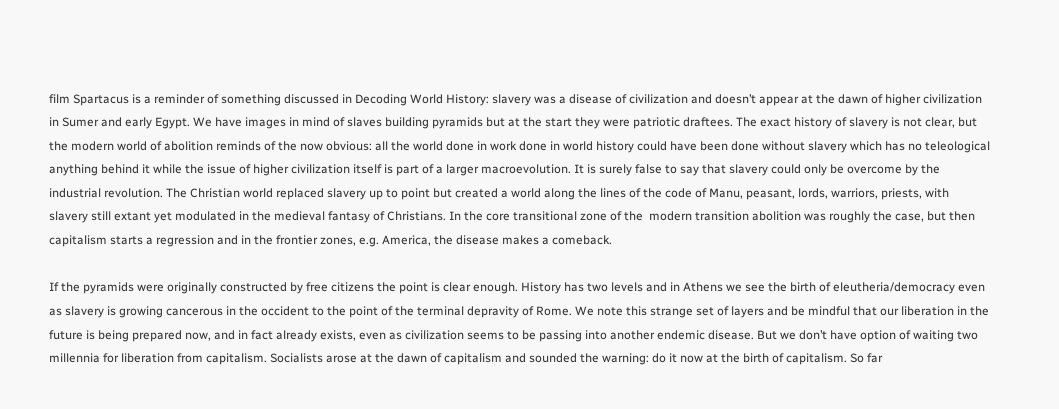film Spartacus is a reminder of something discussed in Decoding World History: slavery was a disease of civilization and doesn’t appear at the dawn of higher civilization in Sumer and early Egypt. We have images in mind of slaves building pyramids but at the start they were patriotic draftees. The exact history of slavery is not clear, but the modern world of abolition reminds of the now obvious: all the world done in work done in world history could have been done without slavery which has no teleological anything behind it while the issue of higher civilization itself is part of a larger macroevolution. It is surely false to say that slavery could only be overcome by the industrial revolution. The Christian world replaced slavery up to point but created a world along the lines of the code of Manu, peasant, lords, warriors, priests, with slavery still extant yet modulated in the medieval fantasy of Christians. In the core transitional zone of the  modern transition abolition was roughly the case, but then capitalism starts a regression and in the frontier zones, e.g. America, the disease makes a comeback.

If the pyramids were originally constructed by free citizens the point is clear enough. History has two levels and in Athens we see the birth of eleutheria/democracy even as slavery is growing cancerous in the occident to the point of the terminal depravity of Rome. We note this strange set of layers and be mindful that our liberation in the future is being prepared now, and in fact already exists, even as civilization seems to be passing into another endemic disease. But we don’t have option of waiting two millennia for liberation from capitalism. Socialists arose at the dawn of capitalism and sounded the warning: do it now at the birth of capitalism. So far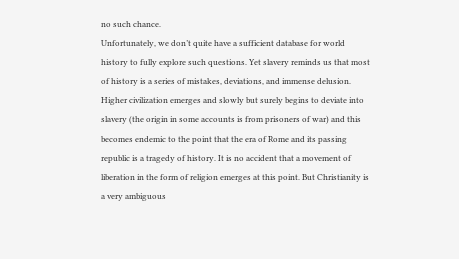no such chance.
Unfortunately, we don’t quite have a sufficient database for world history to fully explore such questions. Yet slavery reminds us that most of history is a series of mistakes, deviations, and immense delusion. Higher civilization emerges and slowly but surely begins to deviate into slavery (the origin in some accounts is from prisoners of war) and this becomes endemic to the point that the era of Rome and its passing republic is a tragedy of history. It is no accident that a movement of liberation in the form of religion emerges at this point. But Christianity is a very ambiguous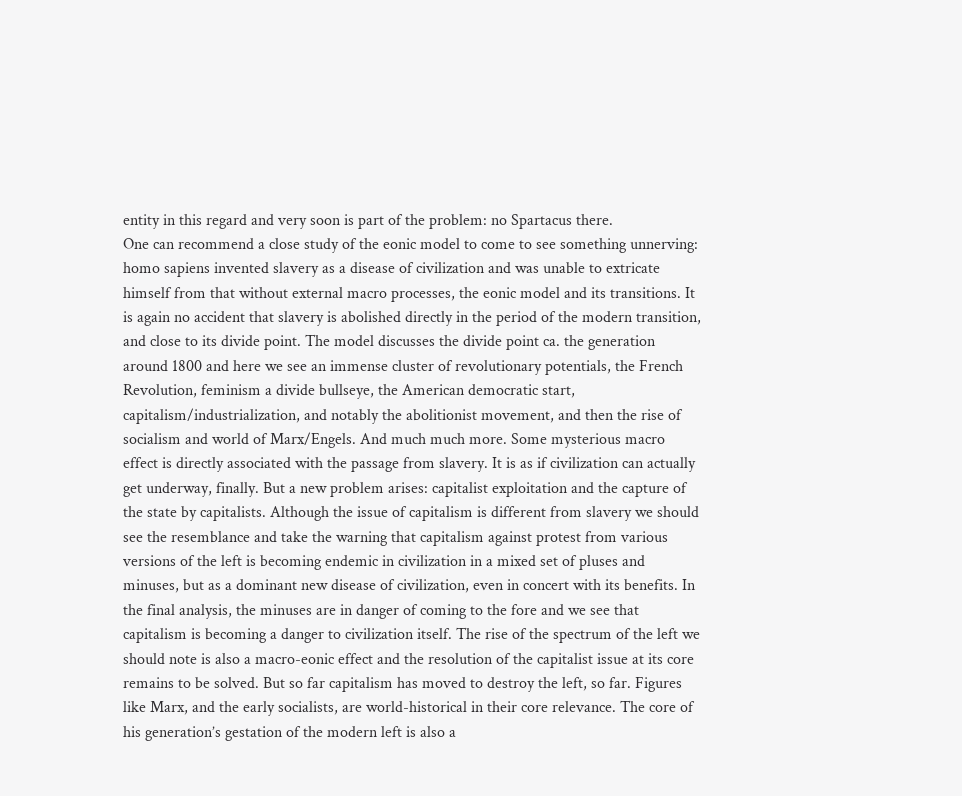entity in this regard and very soon is part of the problem: no Spartacus there.
One can recommend a close study of the eonic model to come to see something unnerving: homo sapiens invented slavery as a disease of civilization and was unable to extricate himself from that without external macro processes, the eonic model and its transitions. It is again no accident that slavery is abolished directly in the period of the modern transition, and close to its divide point. The model discusses the divide point ca. the generation around 1800 and here we see an immense cluster of revolutionary potentials, the French Revolution, feminism a divide bullseye, the American democratic start, capitalism/industrialization, and notably the abolitionist movement, and then the rise of socialism and world of Marx/Engels. And much much more. Some mysterious macro effect is directly associated with the passage from slavery. It is as if civilization can actually get underway, finally. But a new problem arises: capitalist exploitation and the capture of the state by capitalists. Although the issue of capitalism is different from slavery we should see the resemblance and take the warning that capitalism against protest from various versions of the left is becoming endemic in civilization in a mixed set of pluses and minuses, but as a dominant new disease of civilization, even in concert with its benefits. In the final analysis, the minuses are in danger of coming to the fore and we see that capitalism is becoming a danger to civilization itself. The rise of the spectrum of the left we should note is also a macro-eonic effect and the resolution of the capitalist issue at its core remains to be solved. But so far capitalism has moved to destroy the left, so far. Figures like Marx, and the early socialists, are world-historical in their core relevance. The core of his generation’s gestation of the modern left is also a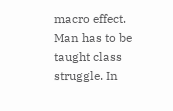macro effect. Man has to be taught class struggle. In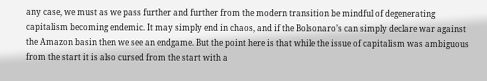any case, we must as we pass further and further from the modern transition be mindful of degenerating capitalism becoming endemic. It may simply end in chaos, and if the Bolsonaro’s can simply declare war against the Amazon basin then we see an endgame. But the point here is that while the issue of capitalism was ambiguous from the start it is also cursed from the start with a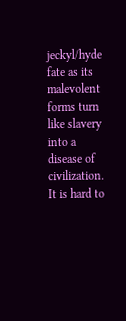jeckyl/hyde fate as its malevolent forms turn like slavery into a disease of civilization. It is hard to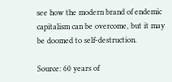see how the modern brand of endemic capitalism can be overcome, but it may be doomed to self-destruction.

Source: 60 years of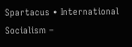Spartacus • International Socialism –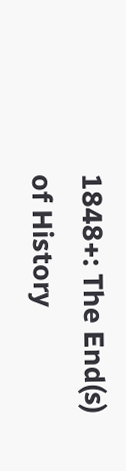1848+: The End(s) of History